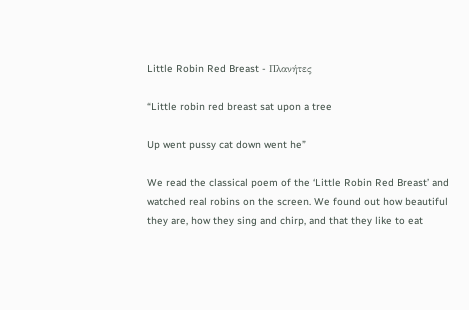Little Robin Red Breast - Πλανήτες

“Little robin red breast sat upon a tree

Up went pussy cat down went he”

We read the classical poem of the ‘Little Robin Red Breast’ and watched real robins on the screen. We found out how beautiful they are, how they sing and chirp, and that they like to eat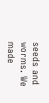seeds and worms. We made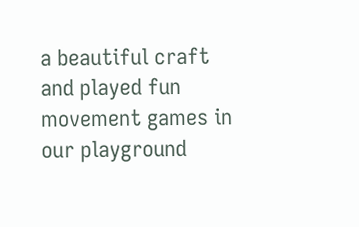a beautiful craft and played fun movement games in our playground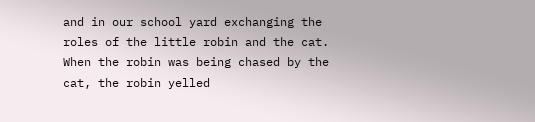and in our school yard exchanging the roles of the little robin and the cat. When the robin was being chased by the cat, the robin yelled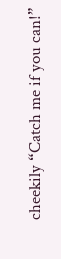cheekily “Catch me if you can!”